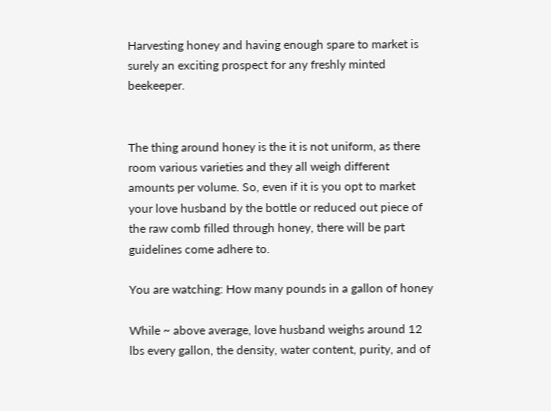Harvesting honey and having enough spare to market is surely an exciting prospect for any freshly minted beekeeper.


The thing around honey is the it is not uniform, as there room various varieties and they all weigh different amounts per volume. So, even if it is you opt to market your love husband by the bottle or reduced out piece of the raw comb filled through honey, there will be part guidelines come adhere to.

You are watching: How many pounds in a gallon of honey

While ~ above average, love husband weighs around 12 lbs every gallon, the density, water content, purity, and of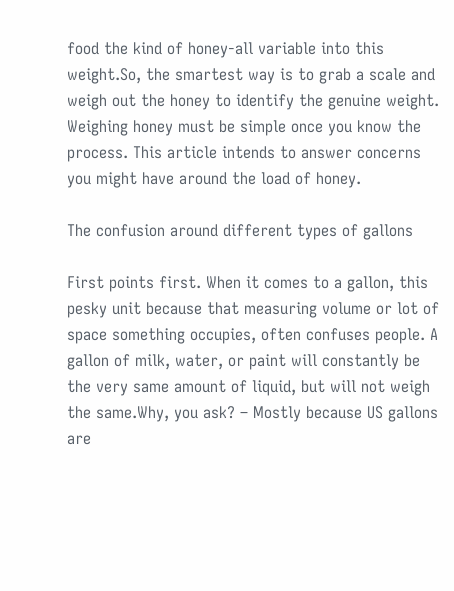food the kind of honey-all variable into this weight.So, the smartest way is to grab a scale and weigh out the honey to identify the genuine weight. Weighing honey must be simple once you know the process. This article intends to answer concerns you might have around the load of honey.

The confusion around different types of gallons

First points first. When it comes to a gallon, this pesky unit because that measuring volume or lot of space something occupies, often confuses people. A gallon of milk, water, or paint will constantly be the very same amount of liquid, but will not weigh the same.Why, you ask? – Mostly because US gallons are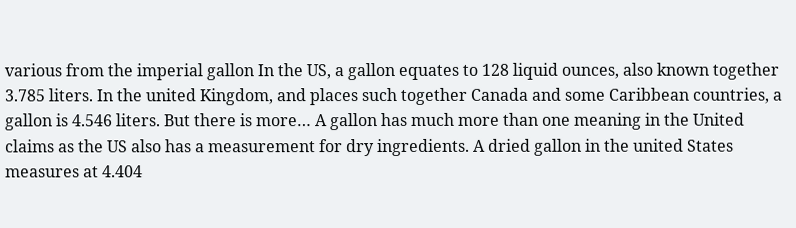various from the imperial gallon In the US, a gallon equates to 128 liquid ounces, also known together 3.785 liters. In the united Kingdom, and places such together Canada and some Caribbean countries, a gallon is 4.546 liters. But there is more… A gallon has much more than one meaning in the United claims as the US also has a measurement for dry ingredients. A dried gallon in the united States measures at 4.404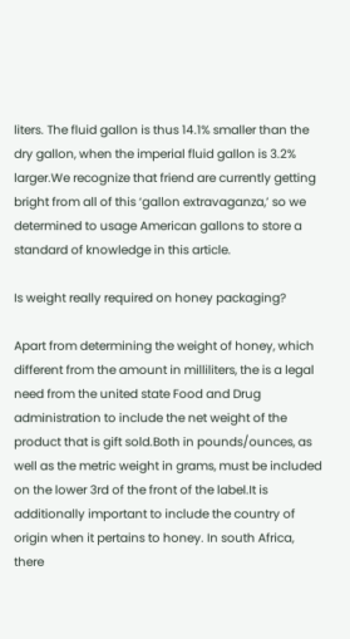liters. The fluid gallon is thus 14.1% smaller than the dry gallon, when the imperial fluid gallon is 3.2% larger.We recognize that friend are currently getting bright from all of this ‘gallon extravaganza,’ so we determined to usage American gallons to store a standard of knowledge in this article.

Is weight really required on honey packaging?

Apart from determining the weight of honey, which different from the amount in milliliters, the is a legal need from the united state Food and Drug administration to include the net weight of the product that is gift sold.Both in pounds/ounces, as well as the metric weight in grams, must be included on the lower 3rd of the front of the label.It is additionally important to include the country of origin when it pertains to honey. In south Africa, there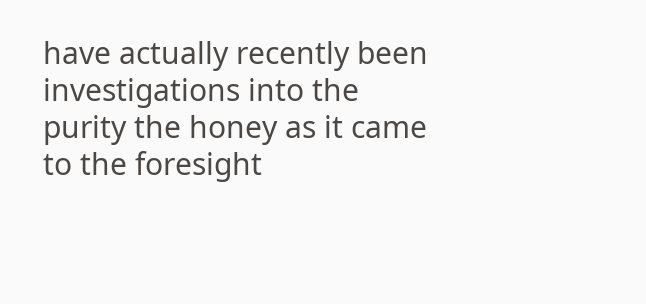have actually recently been investigations into the purity the honey as it came to the foresight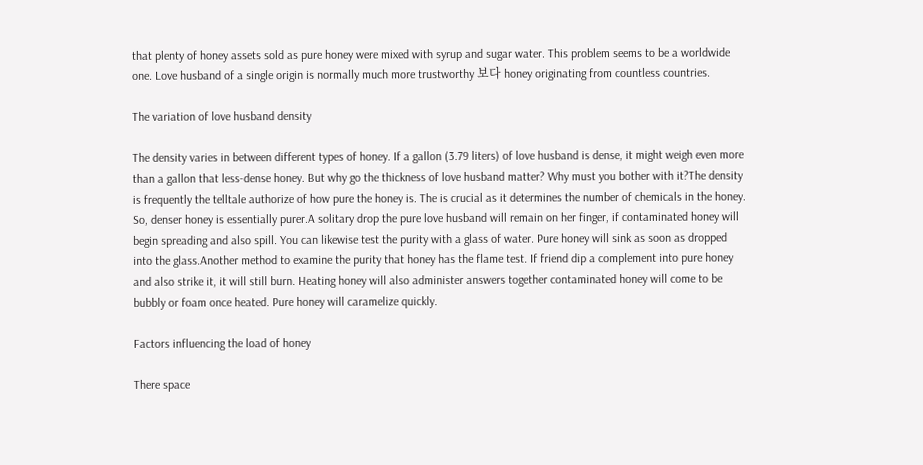that plenty of honey assets sold as pure honey were mixed with syrup and sugar water. This problem seems to be a worldwide one. Love husband of a single origin is normally much more trustworthy 보다 honey originating from countless countries.

The variation of love husband density

The density varies in between different types of honey. If a gallon (3.79 liters) of love husband is dense, it might weigh even more than a gallon that less-dense honey. But why go the thickness of love husband matter? Why must you bother with it?The density is frequently the telltale authorize of how pure the honey is. The is crucial as it determines the number of chemicals in the honey. So, denser honey is essentially purer.A solitary drop the pure love husband will remain on her finger, if contaminated honey will begin spreading and also spill. You can likewise test the purity with a glass of water. Pure honey will sink as soon as dropped into the glass.Another method to examine the purity that honey has the flame test. If friend dip a complement into pure honey and also strike it, it will still burn. Heating honey will also administer answers together contaminated honey will come to be bubbly or foam once heated. Pure honey will caramelize quickly.

Factors influencing the load of honey

There space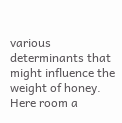various determinants that might influence the weight of honey. Here room a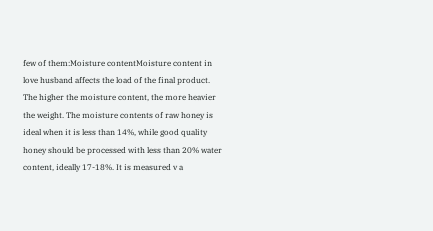few of them:Moisture contentMoisture content in love husband affects the load of the final product. The higher the moisture content, the more heavier the weight. The moisture contents of raw honey is ideal when it is less than 14%, while good quality honey should be processed with less than 20% water content, ideally 17-18%. It is measured v a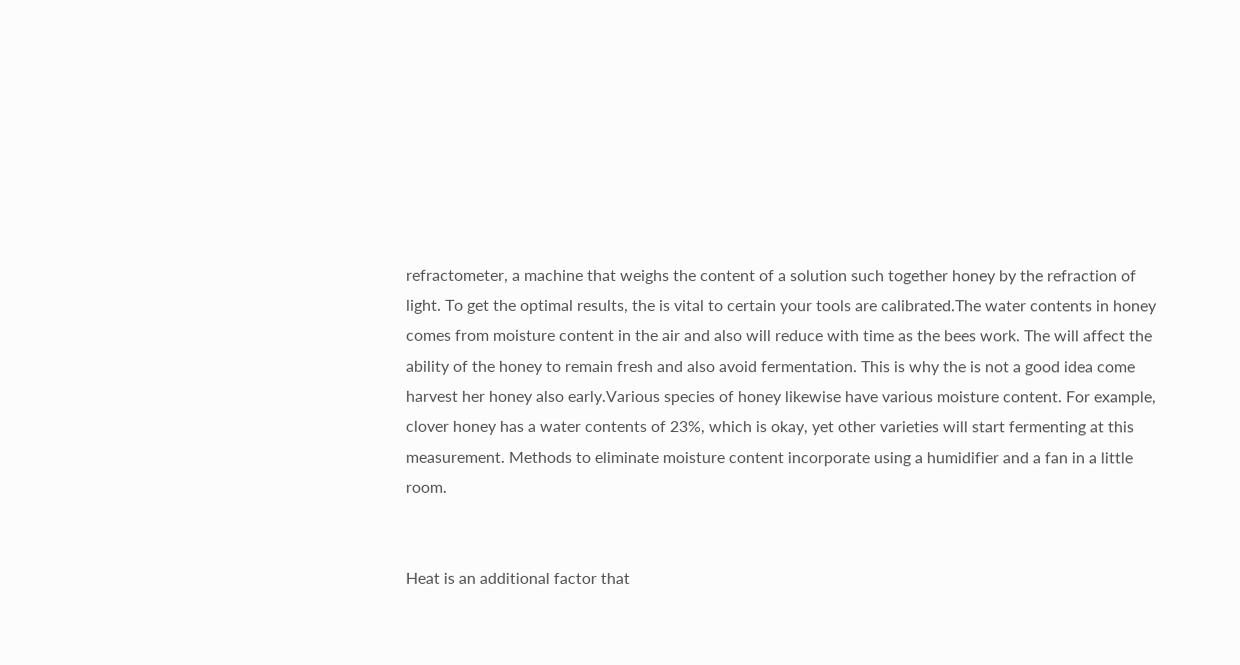refractometer, a machine that weighs the content of a solution such together honey by the refraction of light. To get the optimal results, the is vital to certain your tools are calibrated.The water contents in honey comes from moisture content in the air and also will reduce with time as the bees work. The will affect the ability of the honey to remain fresh and also avoid fermentation. This is why the is not a good idea come harvest her honey also early.Various species of honey likewise have various moisture content. For example, clover honey has a water contents of 23%, which is okay, yet other varieties will start fermenting at this measurement. Methods to eliminate moisture content incorporate using a humidifier and a fan in a little room.


Heat is an additional factor that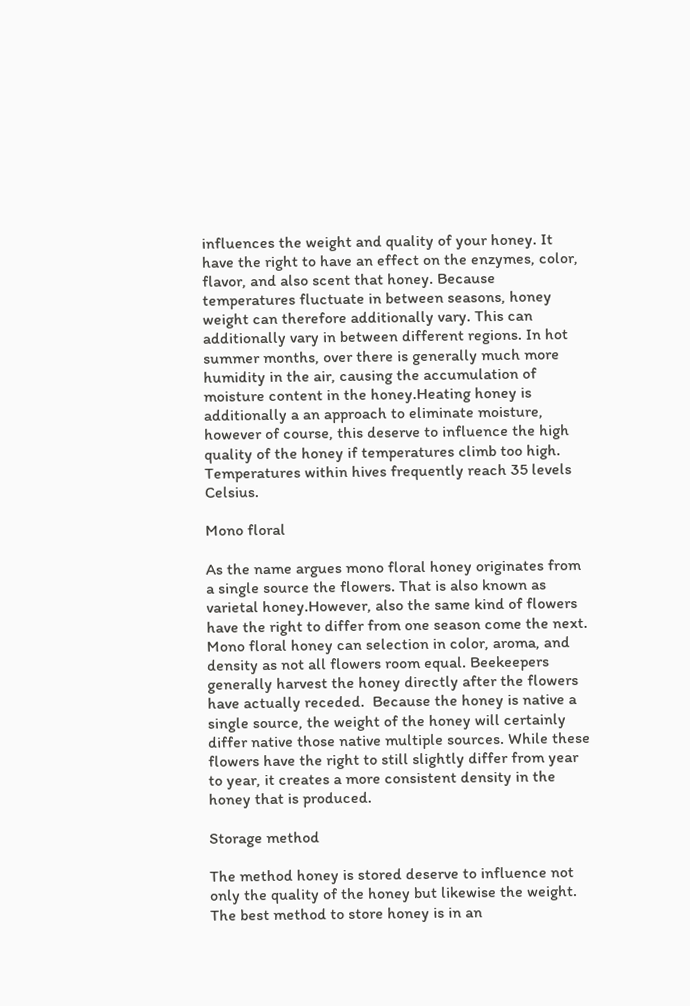influences the weight and quality of your honey. It have the right to have an effect on the enzymes, color, flavor, and also scent that honey. Because temperatures fluctuate in between seasons, honey weight can therefore additionally vary. This can additionally vary in between different regions. In hot summer months, over there is generally much more humidity in the air, causing the accumulation of moisture content in the honey.Heating honey is additionally a an approach to eliminate moisture, however of course, this deserve to influence the high quality of the honey if temperatures climb too high. Temperatures within hives frequently reach 35 levels Celsius.

Mono floral

As the name argues mono floral honey originates from a single source the flowers. That is also known as varietal honey.However, also the same kind of flowers have the right to differ from one season come the next. Mono floral honey can selection in color, aroma, and density as not all flowers room equal. Beekeepers generally harvest the honey directly after the flowers have actually receded.  Because the honey is native a single source, the weight of the honey will certainly differ native those native multiple sources. While these flowers have the right to still slightly differ from year to year, it creates a more consistent density in the honey that is produced.

Storage method

The method honey is stored deserve to influence not only the quality of the honey but likewise the weight. The best method to store honey is in an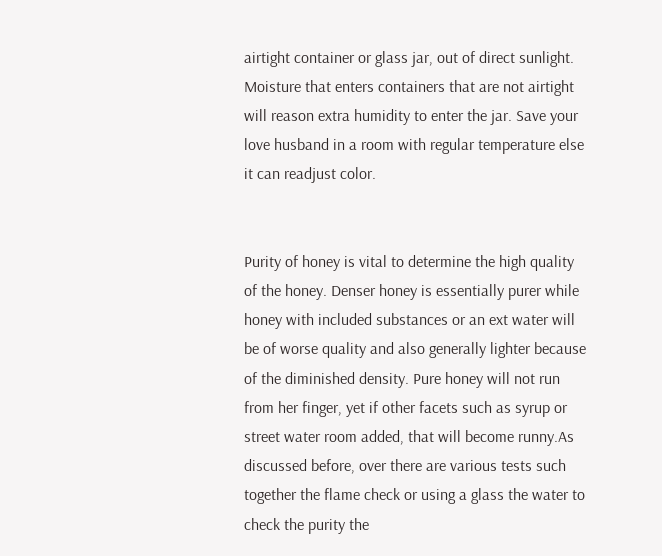airtight container or glass jar, out of direct sunlight. Moisture that enters containers that are not airtight will reason extra humidity to enter the jar. Save your love husband in a room with regular temperature else it can readjust color.


Purity of honey is vital to determine the high quality of the honey. Denser honey is essentially purer while honey with included substances or an ext water will be of worse quality and also generally lighter because of the diminished density. Pure honey will not run from her finger, yet if other facets such as syrup or street water room added, that will become runny.As discussed before, over there are various tests such together the flame check or using a glass the water to check the purity the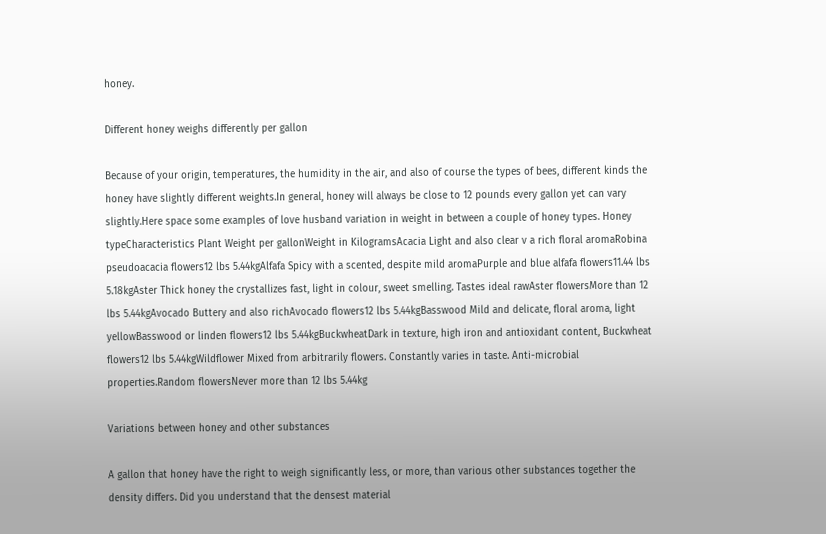honey.

Different honey weighs differently per gallon

Because of your origin, temperatures, the humidity in the air, and also of course the types of bees, different kinds the honey have slightly different weights.In general, honey will always be close to 12 pounds every gallon yet can vary slightly.Here space some examples of love husband variation in weight in between a couple of honey types. Honey typeCharacteristics Plant Weight per gallonWeight in KilogramsAcacia Light and also clear v a rich floral aromaRobina pseudoacacia flowers12 lbs 5.44kgAlfafa Spicy with a scented, despite mild aromaPurple and blue alfafa flowers11.44 lbs 5.18kgAster Thick honey the crystallizes fast, light in colour, sweet smelling. Tastes ideal rawAster flowersMore than 12 lbs 5.44kgAvocado Buttery and also richAvocado flowers12 lbs 5.44kgBasswood Mild and delicate, floral aroma, light yellowBasswood or linden flowers12 lbs 5.44kgBuckwheatDark in texture, high iron and antioxidant content, Buckwheat flowers12 lbs 5.44kgWildflower Mixed from arbitrarily flowers. Constantly varies in taste. Anti-microbial properties.Random flowersNever more than 12 lbs 5.44kg

Variations between honey and other substances

A gallon that honey have the right to weigh significantly less, or more, than various other substances together the density differs. Did you understand that the densest material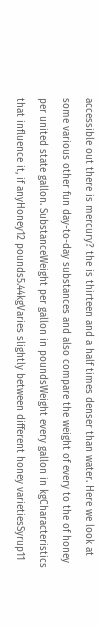accessible out there is mercury? the is thirteen and a half times denser than water. Here we look at some various other fun day-to-day substances and also compare the weight of every to the of honey per united state gallon. SubstanceWeight per gallon in poundsWeight every gallon in kgCharacteristics that influence it, if anyHoney12 pounds5.44kgVaries slightly between different honey varietiesSyrup11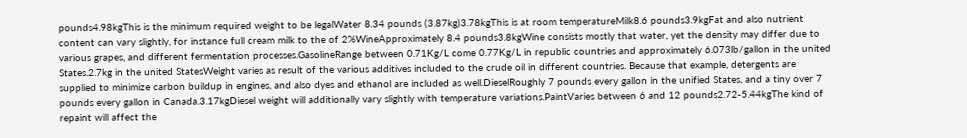pounds4.98kgThis is the minimum required weight to be legalWater 8.34 pounds (3.87kg)3.78kgThis is at room temperatureMilk8.6 pounds3.9kgFat and also nutrient content can vary slightly, for instance full cream milk to the of 2%WineApproximately 8.4 pounds3.8kgWine consists mostly that water, yet the density may differ due to various grapes, and different fermentation processes.GasolineRange between 0.71Kg/L come 0.77Kg/L in republic countries and approximately 6.073lb/gallon in the united States.2.7kg in the united StatesWeight varies as result of the various additives included to the crude oil in different countries. Because that example, detergents are supplied to minimize carbon buildup in engines, and also dyes and ethanol are included as well.DieselRoughly 7 pounds every gallon in the unified States, and a tiny over 7 pounds every gallon in Canada.3.17kgDiesel weight will additionally vary slightly with temperature variations.PaintVaries between 6 and 12 pounds2.72-5.44kgThe kind of repaint will affect the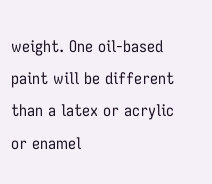weight. One oil-based paint will be different than a latex or acrylic or enamel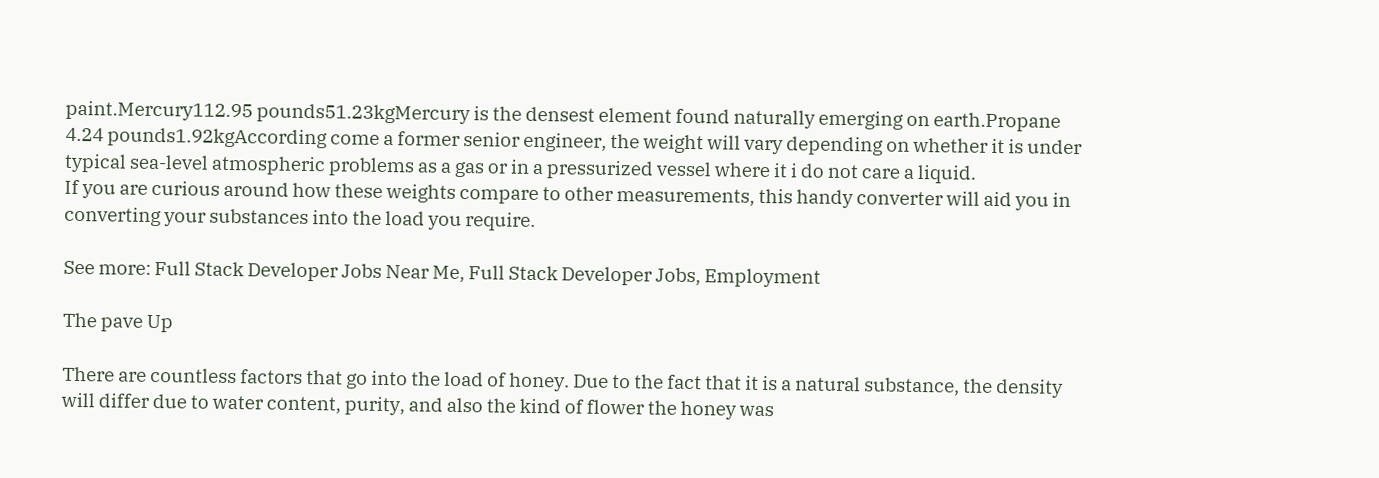paint.Mercury112.95 pounds51.23kgMercury is the densest element found naturally emerging on earth.Propane 4.24 pounds1.92kgAccording come a former senior engineer, the weight will vary depending on whether it is under typical sea-level atmospheric problems as a gas or in a pressurized vessel where it i do not care a liquid.
If you are curious around how these weights compare to other measurements, this handy converter will aid you in converting your substances into the load you require.

See more: Full Stack Developer Jobs Near Me, Full Stack Developer Jobs, Employment

The pave Up

There are countless factors that go into the load of honey. Due to the fact that it is a natural substance, the density will differ due to water content, purity, and also the kind of flower the honey was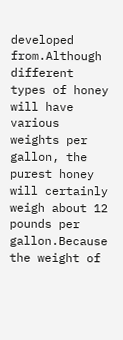developed from.Although different types of honey will have various weights per gallon, the purest honey will certainly weigh about 12 pounds per gallon.Because the weight of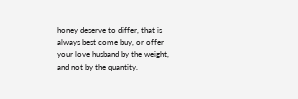honey deserve to differ, that is always best come buy, or offer your love husband by the weight, and not by the quantity.